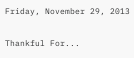Friday, November 29, 2013

Thankful For...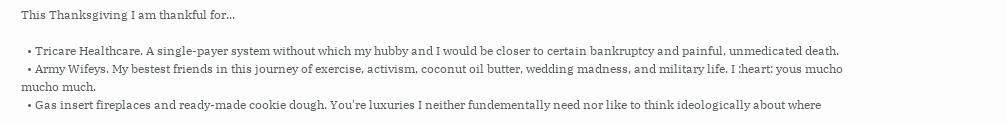This Thanksgiving I am thankful for...

  • Tricare Healthcare. A single-payer system without which my hubby and I would be closer to certain bankruptcy and painful, unmedicated death.
  • Army Wifeys. My bestest friends in this journey of exercise, activism, coconut oil butter, wedding madness, and military life. I :heart: yous mucho mucho much.
  • Gas insert fireplaces and ready-made cookie dough. You're luxuries I neither fundementally need nor like to think ideologically about where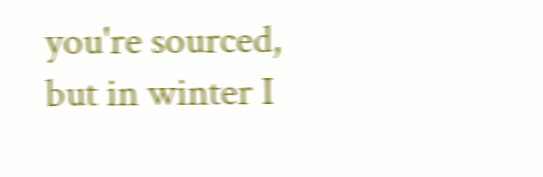you're sourced, but in winter I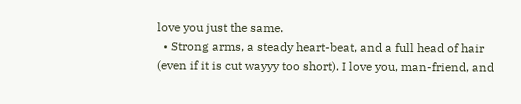love you just the same.
  • Strong arms, a steady heart-beat, and a full head of hair (even if it is cut wayyy too short). I love you, man-friend, and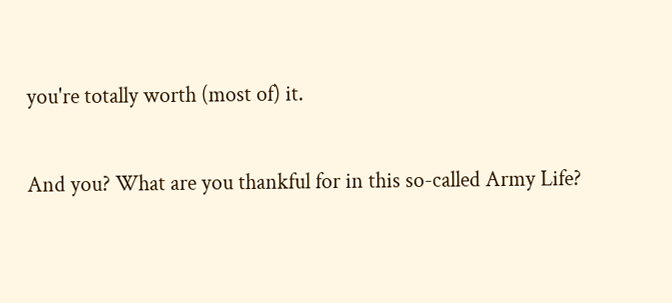you're totally worth (most of) it.

And you? What are you thankful for in this so-called Army Life?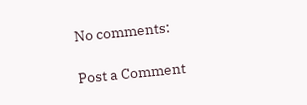No comments:

Post a Comment